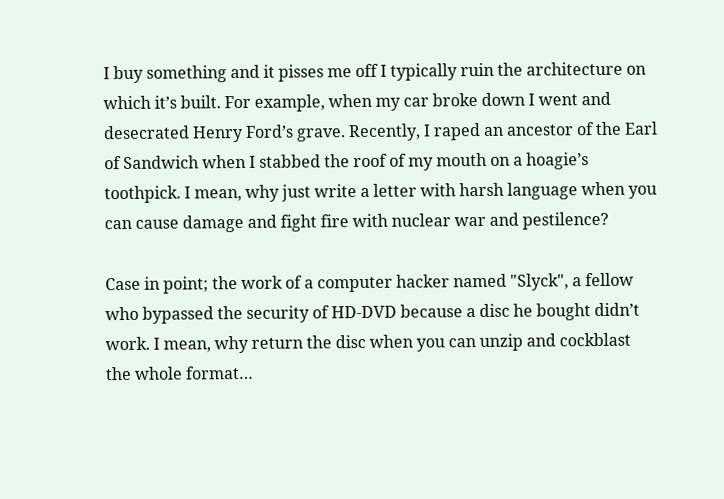I buy something and it pisses me off I typically ruin the architecture on which it’s built. For example, when my car broke down I went and desecrated Henry Ford’s grave. Recently, I raped an ancestor of the Earl of Sandwich when I stabbed the roof of my mouth on a hoagie’s toothpick. I mean, why just write a letter with harsh language when you can cause damage and fight fire with nuclear war and pestilence?

Case in point; the work of a computer hacker named "Slyck", a fellow who bypassed the security of HD-DVD because a disc he bought didn’t work. I mean, why return the disc when you can unzip and cockblast the whole format…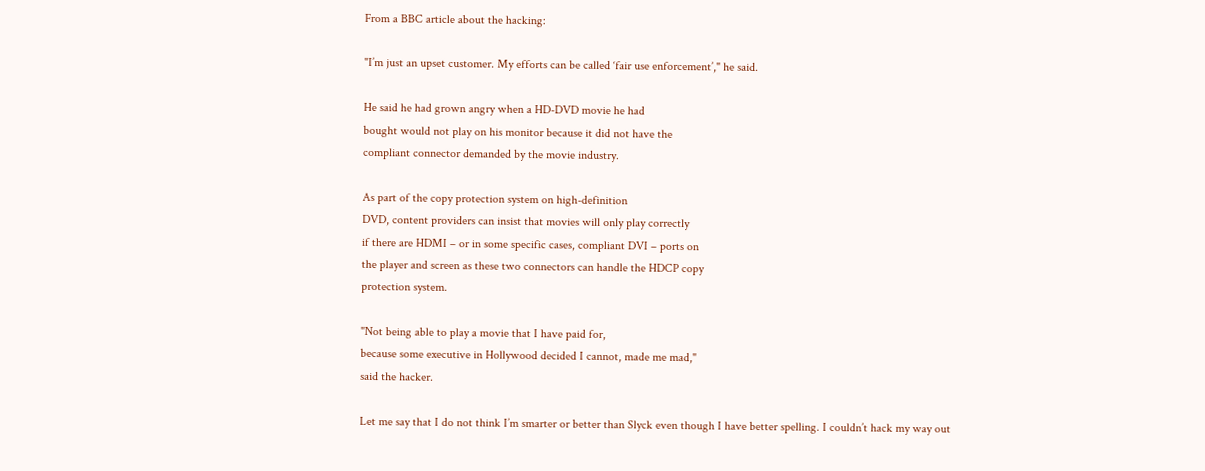From a BBC article about the hacking:

"I’m just an upset customer. My efforts can be called ‘fair use enforcement’," he said.

He said he had grown angry when a HD-DVD movie he had
bought would not play on his monitor because it did not have the
compliant connector demanded by the movie industry.

As part of the copy protection system on high-definition
DVD, content providers can insist that movies will only play correctly
if there are HDMI – or in some specific cases, compliant DVI – ports on
the player and screen as these two connectors can handle the HDCP copy
protection system.

"Not being able to play a movie that I have paid for,
because some executive in Hollywood decided I cannot, made me mad,"
said the hacker.

Let me say that I do not think I’m smarter or better than Slyck even though I have better spelling. I couldn’t hack my way out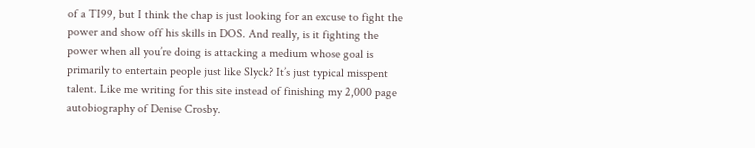of a TI99, but I think the chap is just looking for an excuse to fight the power and show off his skills in DOS. And really, is it fighting the power when all you’re doing is attacking a medium whose goal is primarily to entertain people just like Slyck? It’s just typical misspent talent. Like me writing for this site instead of finishing my 2,000 page autobiography of Denise Crosby.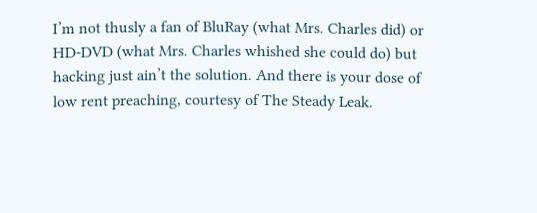I’m not thusly a fan of BluRay (what Mrs. Charles did) or HD-DVD (what Mrs. Charles whished she could do) but hacking just ain’t the solution. And there is your dose of low rent preaching, courtesy of The Steady Leak.